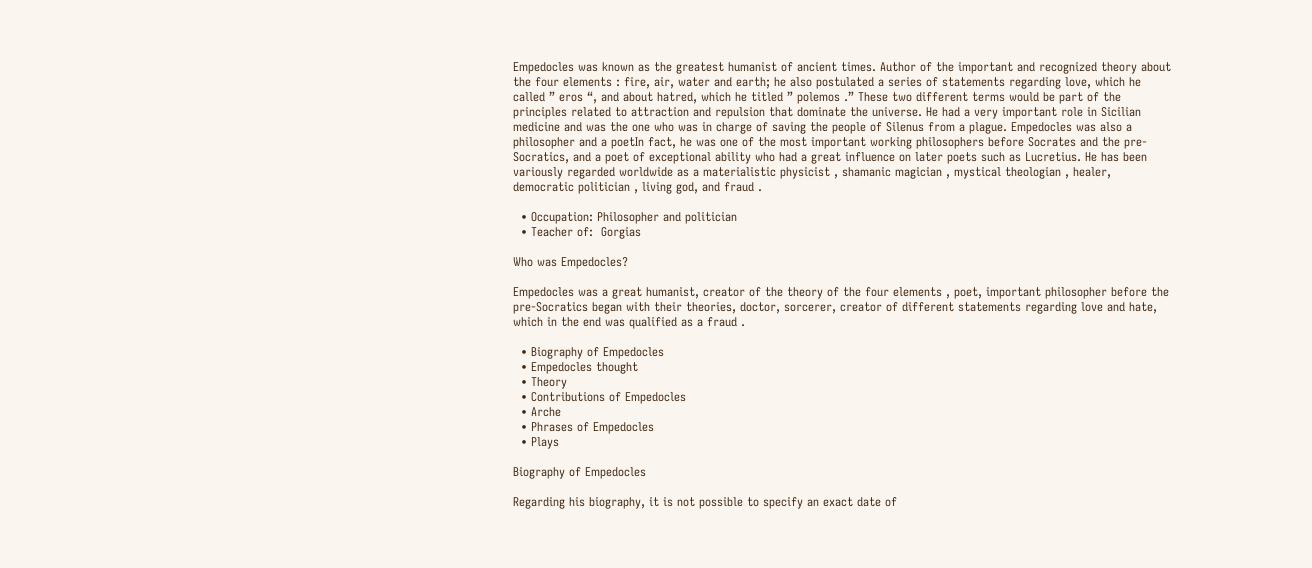Empedocles was known as the greatest humanist of ancient times. Author of the important and recognized theory about the four elements : fire, air, water and earth; he also postulated a series of statements regarding love, which he called ” eros “, and about hatred, which he titled ” polemos .” These two different terms would be part of the principles related to attraction and repulsion that dominate the universe. He had a very important role in Sicilian medicine and was the one who was in charge of saving the people of Silenus from a plague. Empedocles was also a philosopher and a poetIn fact, he was one of the most important working philosophers before Socrates and the pre-Socratics, and a poet of exceptional ability who had a great influence on later poets such as Lucretius. He has been variously regarded worldwide as a materialistic physicist , shamanic magician , mystical theologian , healer, democratic politician , living god, and fraud .

  • Occupation: Philosopher and politician
  • Teacher of:  Gorgias

Who was Empedocles?

Empedocles was a great humanist, creator of the theory of the four elements , poet, important philosopher before the pre-Socratics began with their theories, doctor, sorcerer, creator of different statements regarding love and hate, which in the end was qualified as a fraud .

  • Biography of Empedocles
  • Empedocles thought
  • Theory
  • Contributions of Empedocles
  • Arche
  • Phrases of Empedocles
  • Plays

Biography of Empedocles

Regarding his biography, it is not possible to specify an exact date of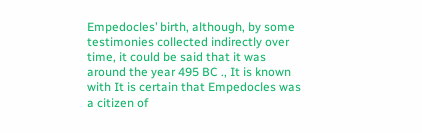Empedocles’ birth, although, by some testimonies collected indirectly over time, it could be said that it was around the year 495 BC ., It is known with It is certain that Empedocles was a citizen of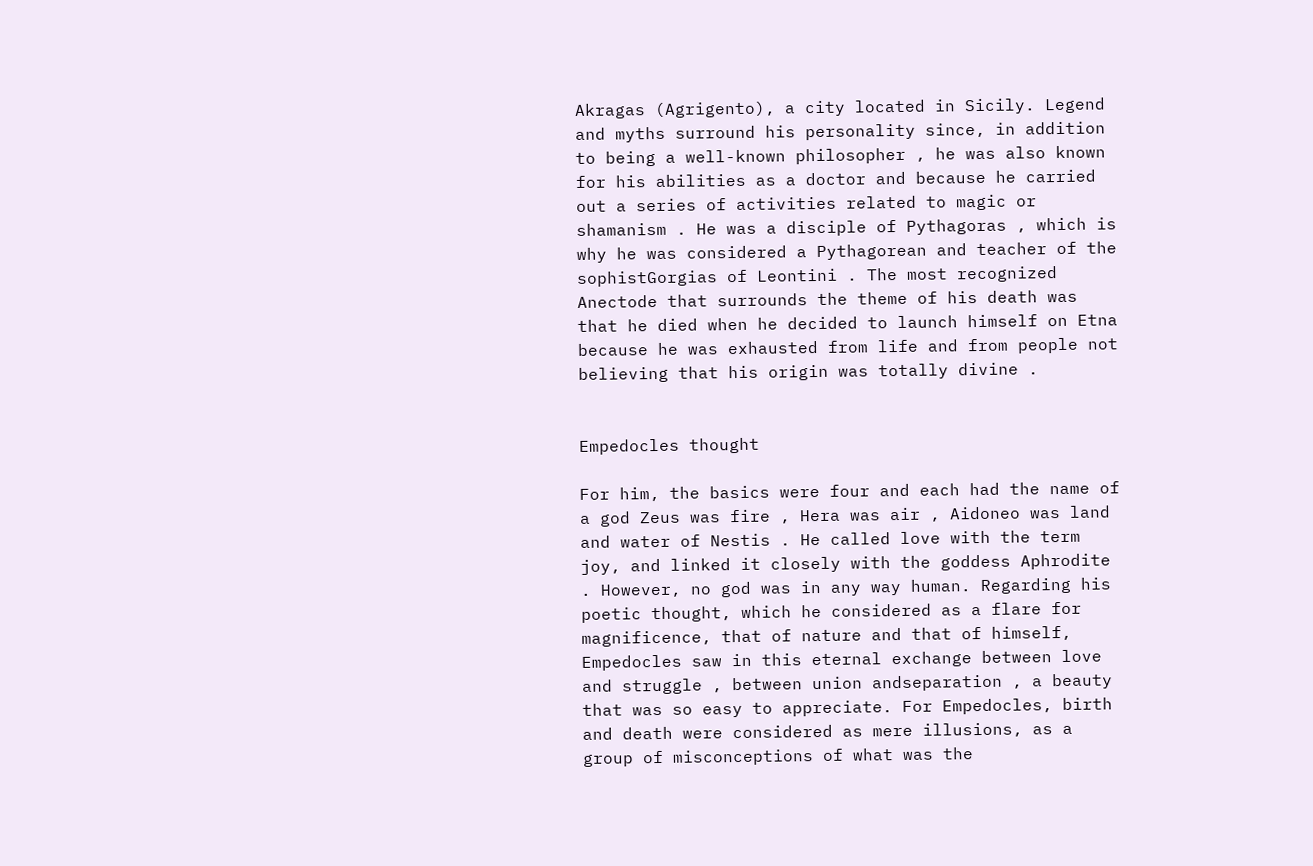Akragas (Agrigento), a city located in Sicily. Legend and myths surround his personality since, in addition to being a well-known philosopher , he was also known for his abilities as a doctor and because he carried out a series of activities related to magic or shamanism . He was a disciple of Pythagoras , which is why he was considered a Pythagorean and teacher of the sophistGorgias of Leontini . The most recognized Anectode that surrounds the theme of his death was that he died when he decided to launch himself on Etna because he was exhausted from life and from people not believing that his origin was totally divine .


Empedocles thought

For him, the basics were four and each had the name of a god Zeus was fire , Hera was air , Aidoneo was land and water of Nestis . He called love with the term joy, and linked it closely with the goddess Aphrodite . However, no god was in any way human. Regarding his poetic thought, which he considered as a flare for magnificence, that of nature and that of himself, Empedocles saw in this eternal exchange between love and struggle , between union andseparation , a beauty that was so easy to appreciate. For Empedocles, birth and death were considered as mere illusions, as a group of misconceptions of what was the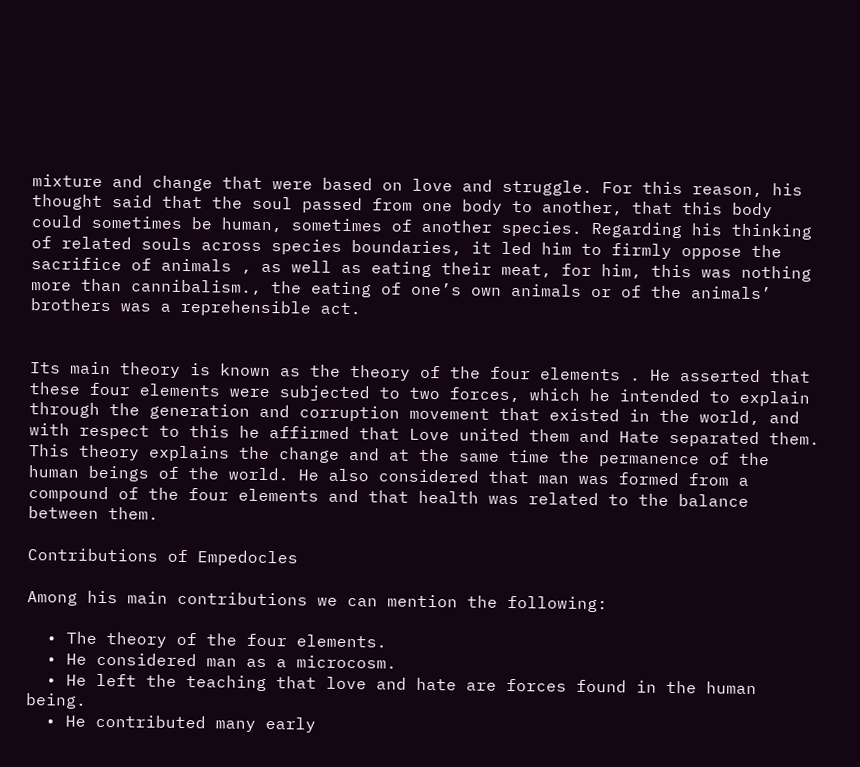mixture and change that were based on love and struggle. For this reason, his thought said that the soul passed from one body to another, that this body could sometimes be human, sometimes of another species. Regarding his thinking of related souls across species boundaries, it led him to firmly oppose the sacrifice of animals , as well as eating their meat, for him, this was nothing more than cannibalism., the eating of one’s own animals or of the animals’ brothers was a reprehensible act.


Its main theory is known as the theory of the four elements . He asserted that these four elements were subjected to two forces, which he intended to explain through the generation and corruption movement that existed in the world, and with respect to this he affirmed that Love united them and Hate separated them. This theory explains the change and at the same time the permanence of the human beings of the world. He also considered that man was formed from a compound of the four elements and that health was related to the balance between them.

Contributions of Empedocles

Among his main contributions we can mention the following:

  • The theory of the four elements.
  • He considered man as a microcosm.
  • He left the teaching that love and hate are forces found in the human being.
  • He contributed many early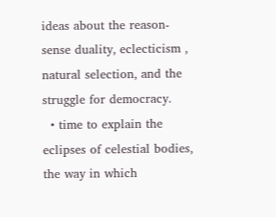ideas about the reason-sense duality, eclecticism , natural selection, and the struggle for democracy.
  • time to explain the eclipses of celestial bodies, the way in which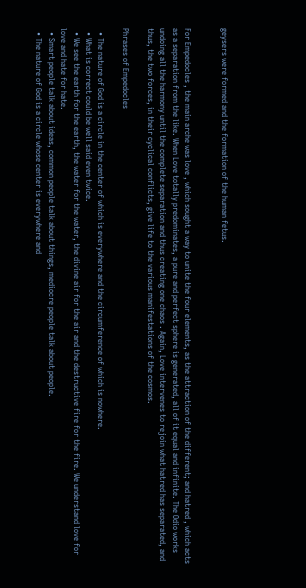geysers were formed and the formation of the human fetus.


For Empedocles , the main arche was love , which sought a way to unite the four elements, as the attraction of the different; and hatred , which acts as a separation from the like. When Love totally predominates, a pure and perfect sphere is generated, all of it equal and infinite. The Odio works undoing all the harmony until the complete separation and thus creating one chaos . Again, Love intervenes to rejoin what hatred has separated, and thus, the two forces, in their cyclical conflicts, give life to the various manifestations of the cosmos.

Phrases of Empedocles

  • The nature of God is a circle in the center of which is everywhere and the circumference of which is nowhere.
  • What is correct could be well said even twice.
  • We see the earth for the earth, the water for the water, the divine air for the air and the destructive fire for the fire. We understand love for love and hate for hate.
  • Smart people talk about ideas, common people talk about things, mediocre people talk about people.
  • The nature of God is a circle whose center is everywhere and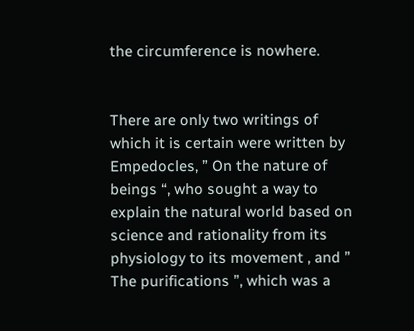the circumference is nowhere.


There are only two writings of which it is certain were written by Empedocles, ” On the nature of beings “, who sought a way to explain the natural world based on science and rationality from its physiology to its movement , and ” The purifications ”, which was a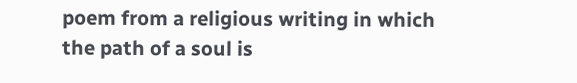poem from a religious writing in which the path of a soul is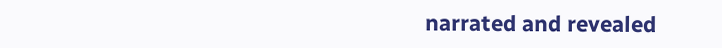narrated and revealed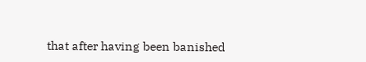that after having been banished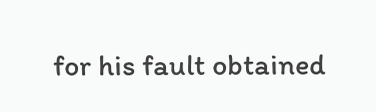for his fault obtained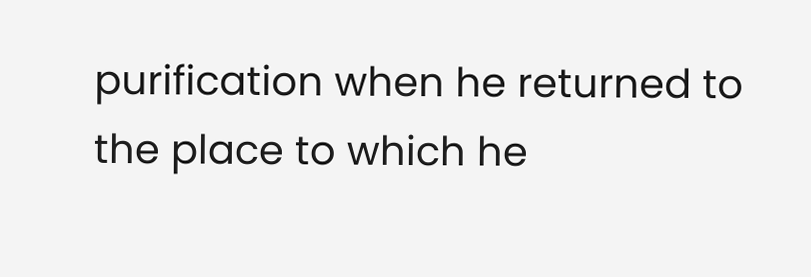purification when he returned to the place to which he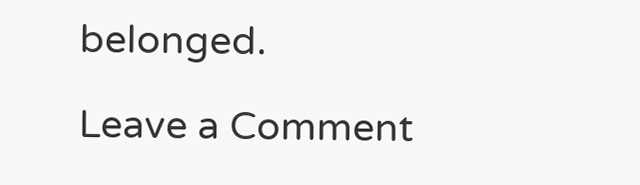belonged.

Leave a Comment